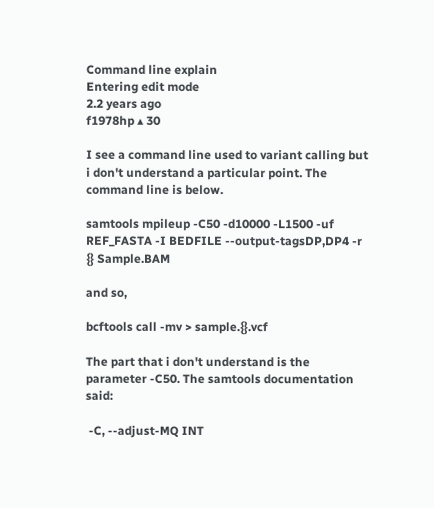Command line explain
Entering edit mode
2.2 years ago
f1978hp ▴ 30

I see a command line used to variant calling but i don't understand a particular point. The command line is below.

samtools mpileup -C50 -d10000 -L1500 -uf REF_FASTA -I BEDFILE --output-tagsDP,DP4 -r {} Sample.BAM

and so,

bcftools call -mv > sample.{}.vcf

The part that i don't understand is the parameter -C50. The samtools documentation said:

 -C, --adjust-MQ INT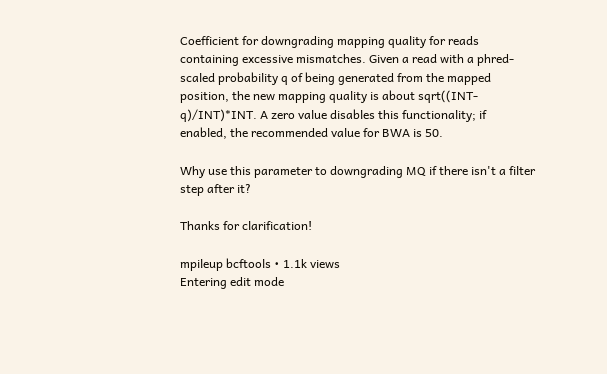Coefficient for downgrading mapping quality for reads containing excessive mismatches. Given a read with a phred-scaled probability q of being generated from the mapped position, the new mapping quality is about sqrt((INT-q)/INT)*INT. A zero value disables this functionality; if enabled, the recommended value for BWA is 50.

Why use this parameter to downgrading MQ if there isn't a filter step after it?

Thanks for clarification!

mpileup bcftools • 1.1k views
Entering edit mode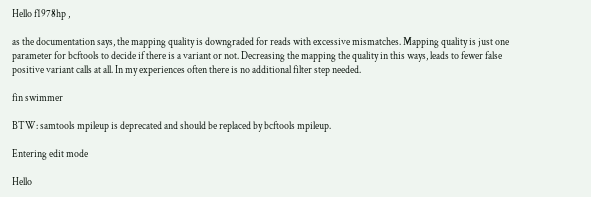Hello f1978hp ,

as the documentation says, the mapping quality is downgraded for reads with excessive mismatches. Mapping quality is just one parameter for bcftools to decide if there is a variant or not. Decreasing the mapping the quality in this ways, leads to fewer false positive variant calls at all. In my experiences often there is no additional filter step needed.

fin swimmer

BTW: samtools mpileup is deprecated and should be replaced by bcftools mpileup.

Entering edit mode

Hello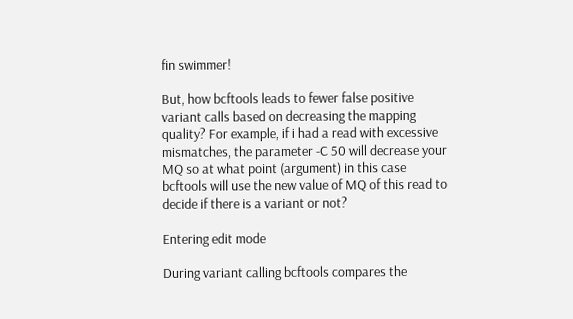fin swimmer!

But, how bcftools leads to fewer false positive variant calls based on decreasing the mapping quality? For example, if i had a read with excessive mismatches, the parameter -C 50 will decrease your MQ so at what point (argument) in this case bcftools will use the new value of MQ of this read to decide if there is a variant or not?

Entering edit mode

During variant calling bcftools compares the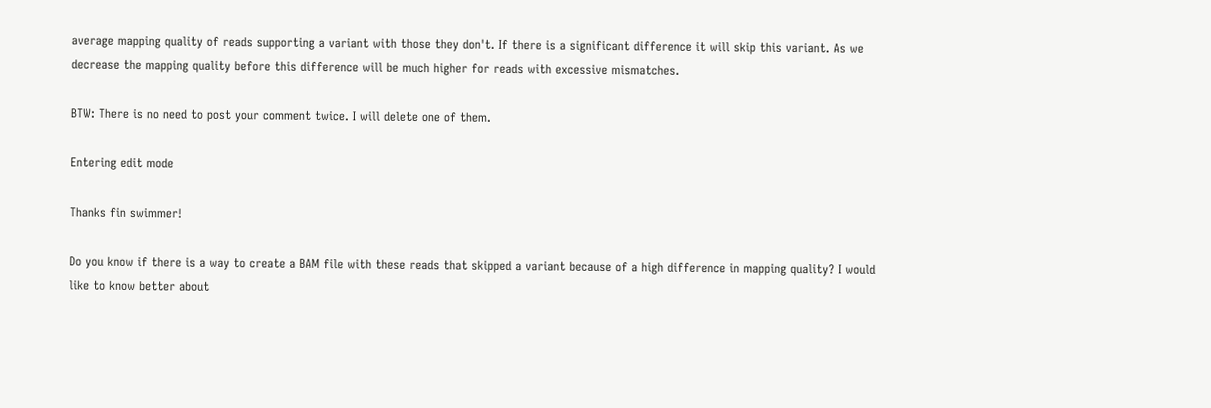average mapping quality of reads supporting a variant with those they don't. If there is a significant difference it will skip this variant. As we decrease the mapping quality before this difference will be much higher for reads with excessive mismatches.

BTW: There is no need to post your comment twice. I will delete one of them.

Entering edit mode

Thanks fin swimmer!

Do you know if there is a way to create a BAM file with these reads that skipped a variant because of a high difference in mapping quality? I would like to know better about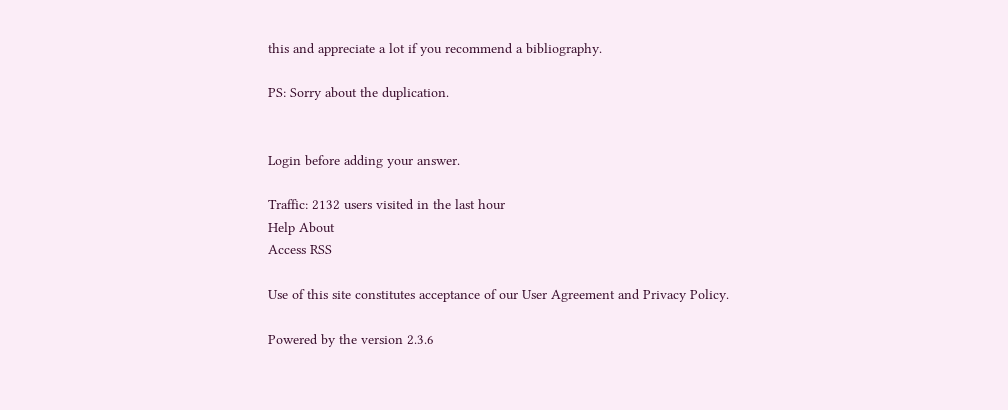this and appreciate a lot if you recommend a bibliography.

PS: Sorry about the duplication.


Login before adding your answer.

Traffic: 2132 users visited in the last hour
Help About
Access RSS

Use of this site constitutes acceptance of our User Agreement and Privacy Policy.

Powered by the version 2.3.6